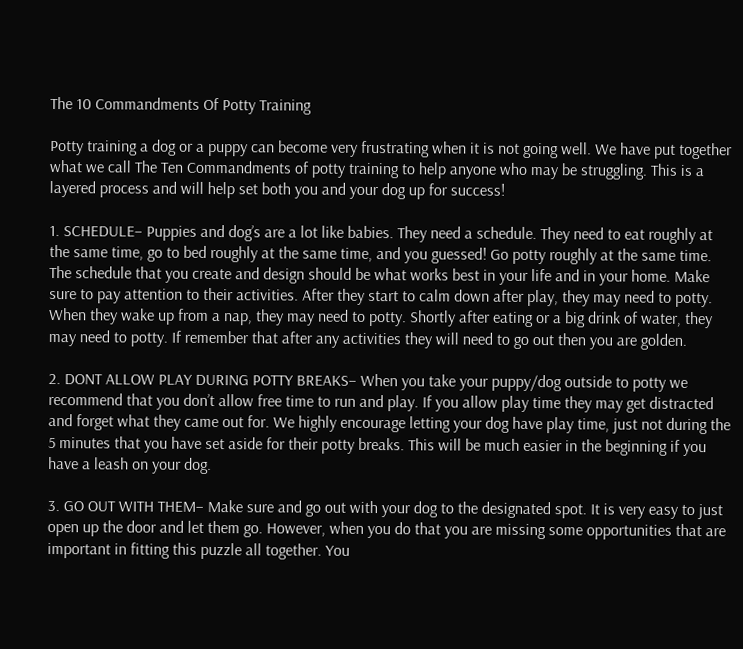The 10 Commandments Of Potty Training

Potty training a dog or a puppy can become very frustrating when it is not going well. We have put together what we call The Ten Commandments of potty training to help anyone who may be struggling. This is a layered process and will help set both you and your dog up for success!

1. SCHEDULE– Puppies and dog’s are a lot like babies. They need a schedule. They need to eat roughly at the same time, go to bed roughly at the same time, and you guessed! Go potty roughly at the same time. The schedule that you create and design should be what works best in your life and in your home. Make sure to pay attention to their activities. After they start to calm down after play, they may need to potty. When they wake up from a nap, they may need to potty. Shortly after eating or a big drink of water, they may need to potty. If remember that after any activities they will need to go out then you are golden.

2. DONT ALLOW PLAY DURING POTTY BREAKS– When you take your puppy/dog outside to potty we recommend that you don’t allow free time to run and play. If you allow play time they may get distracted and forget what they came out for. We highly encourage letting your dog have play time, just not during the 5 minutes that you have set aside for their potty breaks. This will be much easier in the beginning if you have a leash on your dog.

3. GO OUT WITH THEM– Make sure and go out with your dog to the designated spot. It is very easy to just open up the door and let them go. However, when you do that you are missing some opportunities that are important in fitting this puzzle all together. You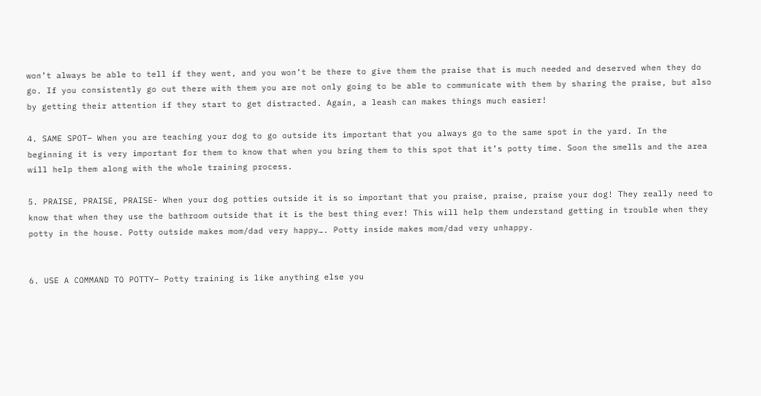won’t always be able to tell if they went, and you won’t be there to give them the praise that is much needed and deserved when they do go. If you consistently go out there with them you are not only going to be able to communicate with them by sharing the praise, but also by getting their attention if they start to get distracted. Again, a leash can makes things much easier!

4. SAME SPOT– When you are teaching your dog to go outside its important that you always go to the same spot in the yard. In the beginning it is very important for them to know that when you bring them to this spot that it’s potty time. Soon the smells and the area will help them along with the whole training process.

5. PRAISE, PRAISE, PRAISE- When your dog potties outside it is so important that you praise, praise, praise your dog! They really need to know that when they use the bathroom outside that it is the best thing ever! This will help them understand getting in trouble when they potty in the house. Potty outside makes mom/dad very happy…. Potty inside makes mom/dad very unhappy.


6. USE A COMMAND TO POTTY– Potty training is like anything else you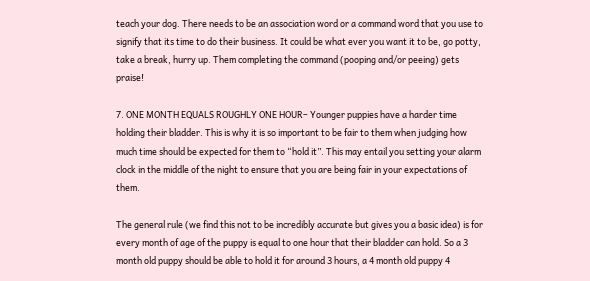teach your dog. There needs to be an association word or a command word that you use to signify that its time to do their business. It could be what ever you want it to be, go potty, take a break, hurry up. Them completing the command (pooping and/or peeing) gets praise!

7. ONE MONTH EQUALS ROUGHLY ONE HOUR– Younger puppies have a harder time holding their bladder. This is why it is so important to be fair to them when judging how much time should be expected for them to “hold it”. This may entail you setting your alarm clock in the middle of the night to ensure that you are being fair in your expectations of them.

The general rule (we find this not to be incredibly accurate but gives you a basic idea) is for every month of age of the puppy is equal to one hour that their bladder can hold. So a 3 month old puppy should be able to hold it for around 3 hours, a 4 month old puppy 4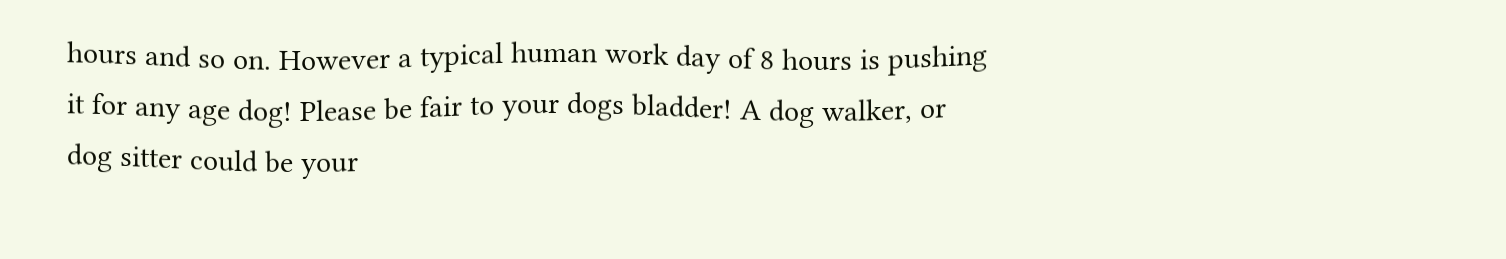hours and so on. However a typical human work day of 8 hours is pushing it for any age dog! Please be fair to your dogs bladder! A dog walker, or dog sitter could be your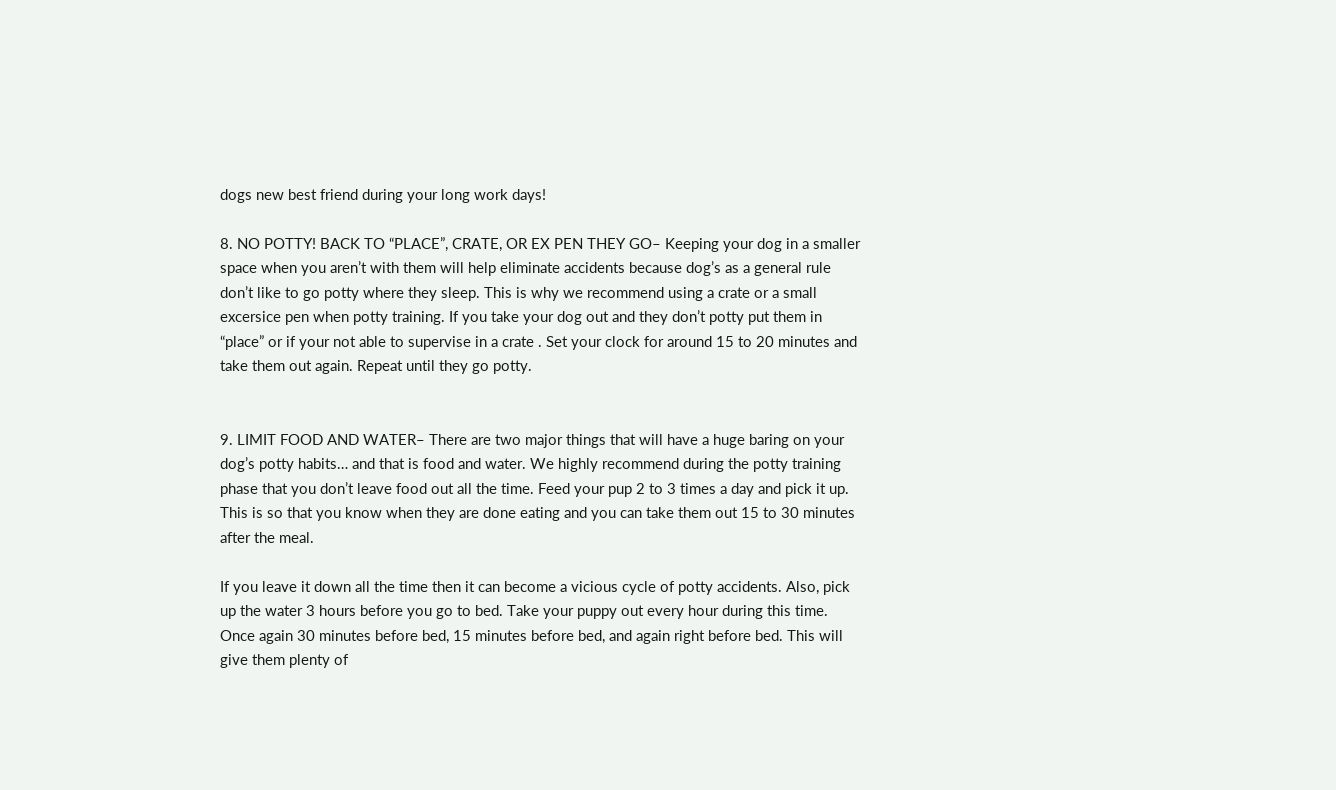dogs new best friend during your long work days!

8. NO POTTY! BACK TO “PLACE”, CRATE, OR EX PEN THEY GO– Keeping your dog in a smaller space when you aren’t with them will help eliminate accidents because dog’s as a general rule don’t like to go potty where they sleep. This is why we recommend using a crate or a small excersice pen when potty training. If you take your dog out and they don’t potty put them in “place” or if your not able to supervise in a crate . Set your clock for around 15 to 20 minutes and take them out again. Repeat until they go potty.


9. LIMIT FOOD AND WATER– There are two major things that will have a huge baring on your dog’s potty habits… and that is food and water. We highly recommend during the potty training phase that you don’t leave food out all the time. Feed your pup 2 to 3 times a day and pick it up. This is so that you know when they are done eating and you can take them out 15 to 30 minutes after the meal.

If you leave it down all the time then it can become a vicious cycle of potty accidents. Also, pick up the water 3 hours before you go to bed. Take your puppy out every hour during this time. Once again 30 minutes before bed, 15 minutes before bed, and again right before bed. This will give them plenty of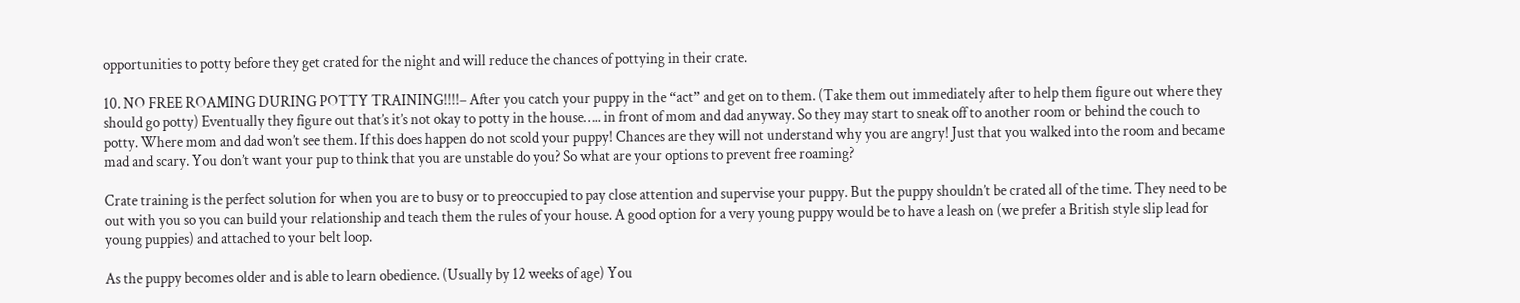opportunities to potty before they get crated for the night and will reduce the chances of pottying in their crate.

10. NO FREE ROAMING DURING POTTY TRAINING!!!!– After you catch your puppy in the “act” and get on to them. (Take them out immediately after to help them figure out where they should go potty) Eventually they figure out that’s it’s not okay to potty in the house….. in front of mom and dad anyway. So they may start to sneak off to another room or behind the couch to potty. Where mom and dad won’t see them. If this does happen do not scold your puppy! Chances are they will not understand why you are angry! Just that you walked into the room and became mad and scary. You don’t want your pup to think that you are unstable do you? So what are your options to prevent free roaming?

Crate training is the perfect solution for when you are to busy or to preoccupied to pay close attention and supervise your puppy. But the puppy shouldn’t be crated all of the time. They need to be out with you so you can build your relationship and teach them the rules of your house. A good option for a very young puppy would be to have a leash on (we prefer a British style slip lead for young puppies) and attached to your belt loop.

As the puppy becomes older and is able to learn obedience. (Usually by 12 weeks of age) You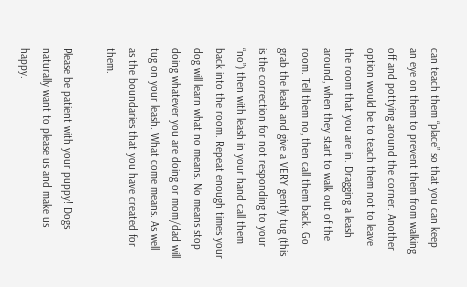can teach them “place” so that you can keep an eye on them to prevent them from walking off and pottying around the corner. Another option would be to teach them not to leave the room that you are in. Dragging a leash around, when they start to walk out of the room. Tell them no, then call them back. Go grab the leash and give a VERY gently tug (this is the correction for not responding to your “no”) then with leash in your hand call them back into the room. Repeat enough times your dog will learn what no means. No means stop doing whatever you are doing or mom/dad will tug on your leash. What come means. As well as the boundaries that you have created for them.

Please be patient with your puppy! Dogs naturally want to please us and make us happy.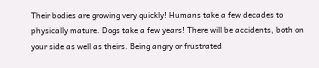Their bodies are growing very quickly! Humans take a few decades to physically mature. Dogs take a few years! There will be accidents, both on your side as well as theirs. Being angry or frustrated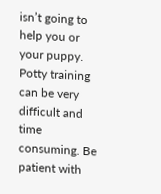isn’t going to help you or your puppy. Potty training can be very difficult and time consuming. Be patient with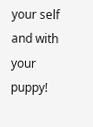your self and with your puppy!